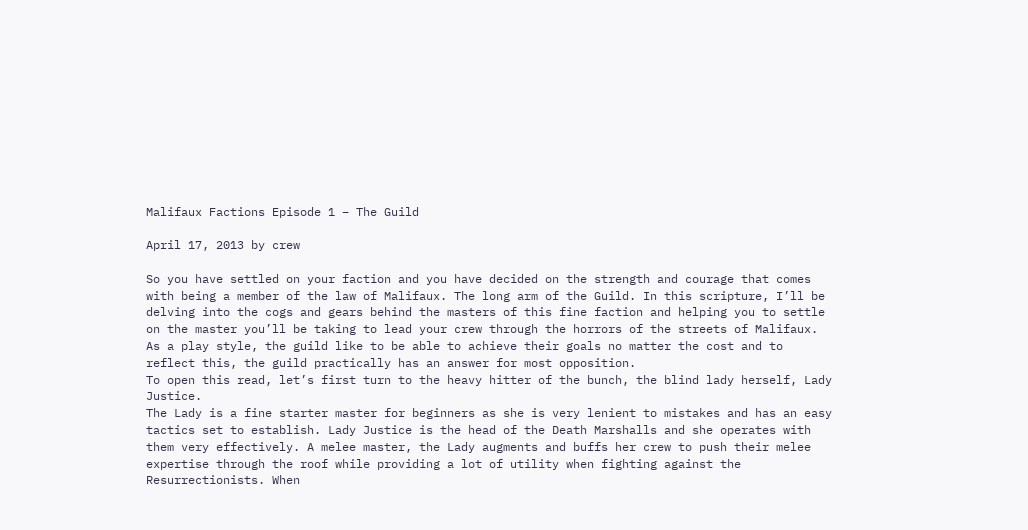Malifaux Factions Episode 1 – The Guild

April 17, 2013 by crew

So you have settled on your faction and you have decided on the strength and courage that comes with being a member of the law of Malifaux. The long arm of the Guild. In this scripture, I’ll be delving into the cogs and gears behind the masters of this fine faction and helping you to settle on the master you’ll be taking to lead your crew through the horrors of the streets of Malifaux. As a play style, the guild like to be able to achieve their goals no matter the cost and to reflect this, the guild practically has an answer for most opposition.
To open this read, let’s first turn to the heavy hitter of the bunch, the blind lady herself, Lady Justice.
The Lady is a fine starter master for beginners as she is very lenient to mistakes and has an easy tactics set to establish. Lady Justice is the head of the Death Marshalls and she operates with them very effectively. A melee master, the Lady augments and buffs her crew to push their melee expertise through the roof while providing a lot of utility when fighting against the Resurrectionists. When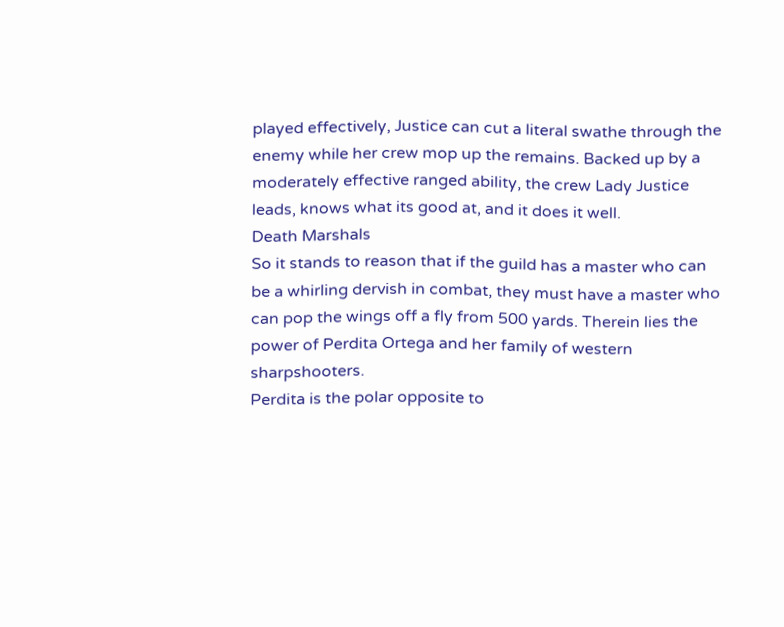played effectively, Justice can cut a literal swathe through the enemy while her crew mop up the remains. Backed up by a moderately effective ranged ability, the crew Lady Justice leads, knows what its good at, and it does it well.
Death Marshals
So it stands to reason that if the guild has a master who can be a whirling dervish in combat, they must have a master who can pop the wings off a fly from 500 yards. Therein lies the power of Perdita Ortega and her family of western sharpshooters.
Perdita is the polar opposite to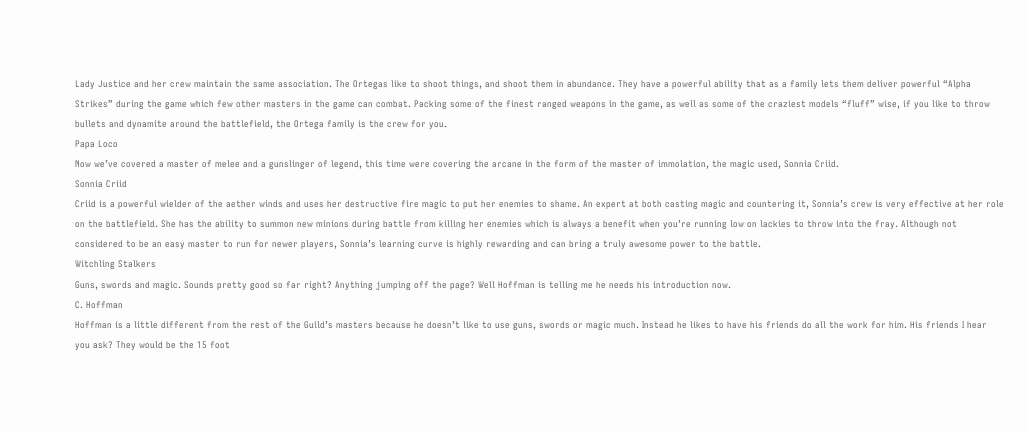Lady Justice and her crew maintain the same association. The Ortegas like to shoot things, and shoot them in abundance. They have a powerful ability that as a family lets them deliver powerful “Alpha Strikes” during the game which few other masters in the game can combat. Packing some of the finest ranged weapons in the game, as well as some of the craziest models “fluff” wise, if you like to throw bullets and dynamite around the battlefield, the Ortega family is the crew for you.
Papa Loco
Now we’ve covered a master of melee and a gunslinger of legend, this time were covering the arcane in the form of the master of immolation, the magic used, Sonnia Criid.
Sonnia Criid
Criid is a powerful wielder of the aether winds and uses her destructive fire magic to put her enemies to shame. An expert at both casting magic and countering it, Sonnia’s crew is very effective at her role on the battlefield. She has the ability to summon new minions during battle from killing her enemies which is always a benefit when you’re running low on lackies to throw into the fray. Although not considered to be an easy master to run for newer players, Sonnia’s learning curve is highly rewarding and can bring a truly awesome power to the battle.
Witchling Stalkers
Guns, swords and magic. Sounds pretty good so far right? Anything jumping off the page? Well Hoffman is telling me he needs his introduction now.
C. Hoffman
Hoffman is a little different from the rest of the Guild’s masters because he doesn’t like to use guns, swords or magic much. Instead he likes to have his friends do all the work for him. His friends I hear you ask? They would be the 15 foot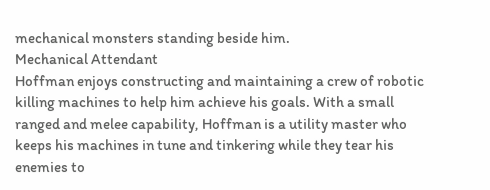mechanical monsters standing beside him.
Mechanical Attendant
Hoffman enjoys constructing and maintaining a crew of robotic killing machines to help him achieve his goals. With a small ranged and melee capability, Hoffman is a utility master who keeps his machines in tune and tinkering while they tear his enemies to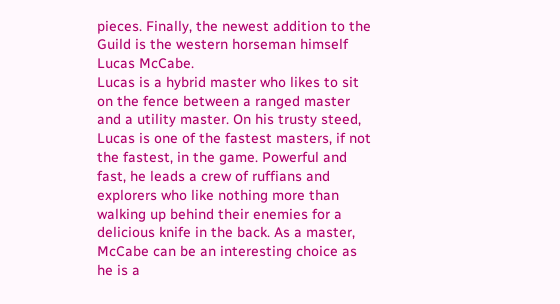pieces. Finally, the newest addition to the Guild is the western horseman himself Lucas McCabe.
Lucas is a hybrid master who likes to sit on the fence between a ranged master and a utility master. On his trusty steed, Lucas is one of the fastest masters, if not the fastest, in the game. Powerful and fast, he leads a crew of ruffians and explorers who like nothing more than walking up behind their enemies for a delicious knife in the back. As a master, McCabe can be an interesting choice as he is a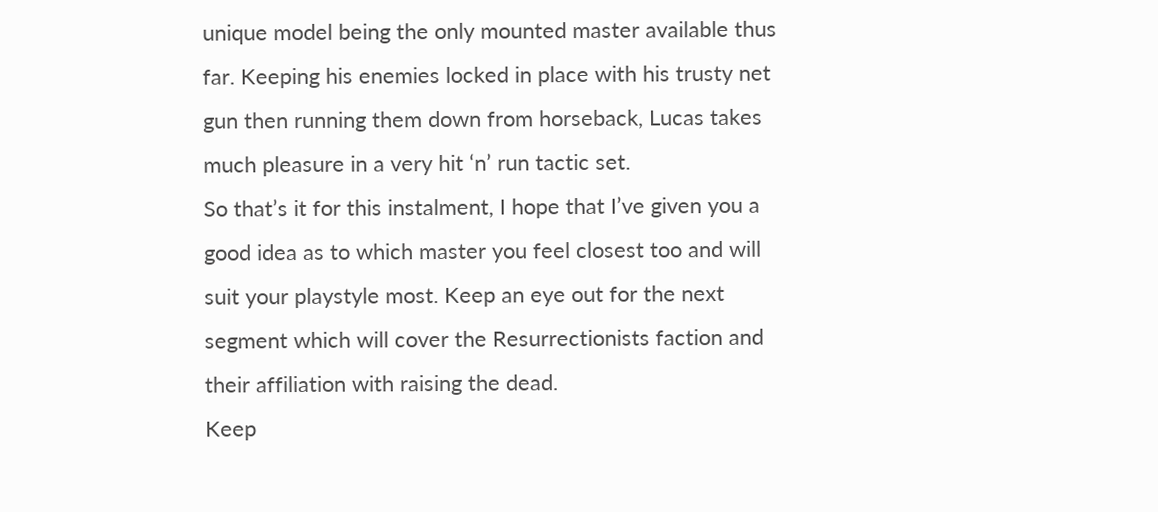unique model being the only mounted master available thus far. Keeping his enemies locked in place with his trusty net gun then running them down from horseback, Lucas takes much pleasure in a very hit ‘n’ run tactic set.
So that’s it for this instalment, I hope that I’ve given you a good idea as to which master you feel closest too and will suit your playstyle most. Keep an eye out for the next segment which will cover the Resurrectionists faction and their affiliation with raising the dead.
Keep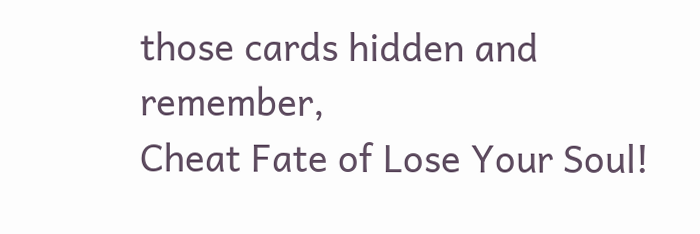those cards hidden and remember,
Cheat Fate of Lose Your Soul!